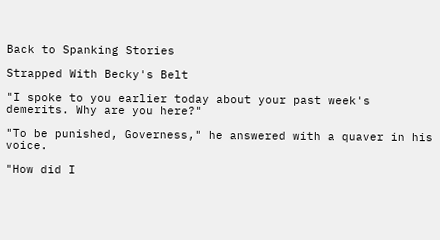Back to Spanking Stories

Strapped With Becky's Belt

"I spoke to you earlier today about your past week's demerits. Why are you here?"

"To be punished, Governess," he answered with a quaver in his voice.

"How did I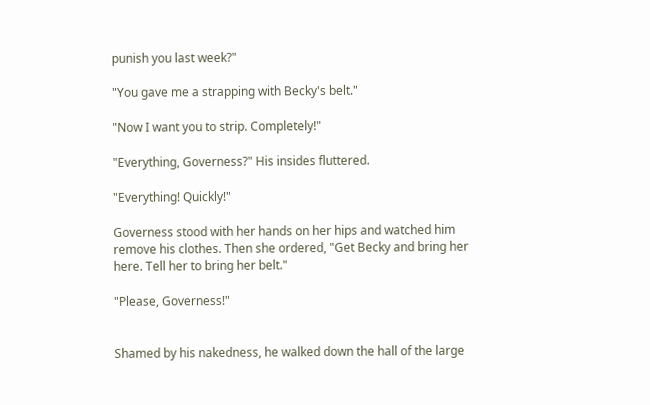punish you last week?"

"You gave me a strapping with Becky's belt."

"Now I want you to strip. Completely!"

"Everything, Governess?" His insides fluttered.

"Everything! Quickly!"

Governess stood with her hands on her hips and watched him remove his clothes. Then she ordered, "Get Becky and bring her here. Tell her to bring her belt."

"Please, Governess!"


Shamed by his nakedness, he walked down the hall of the large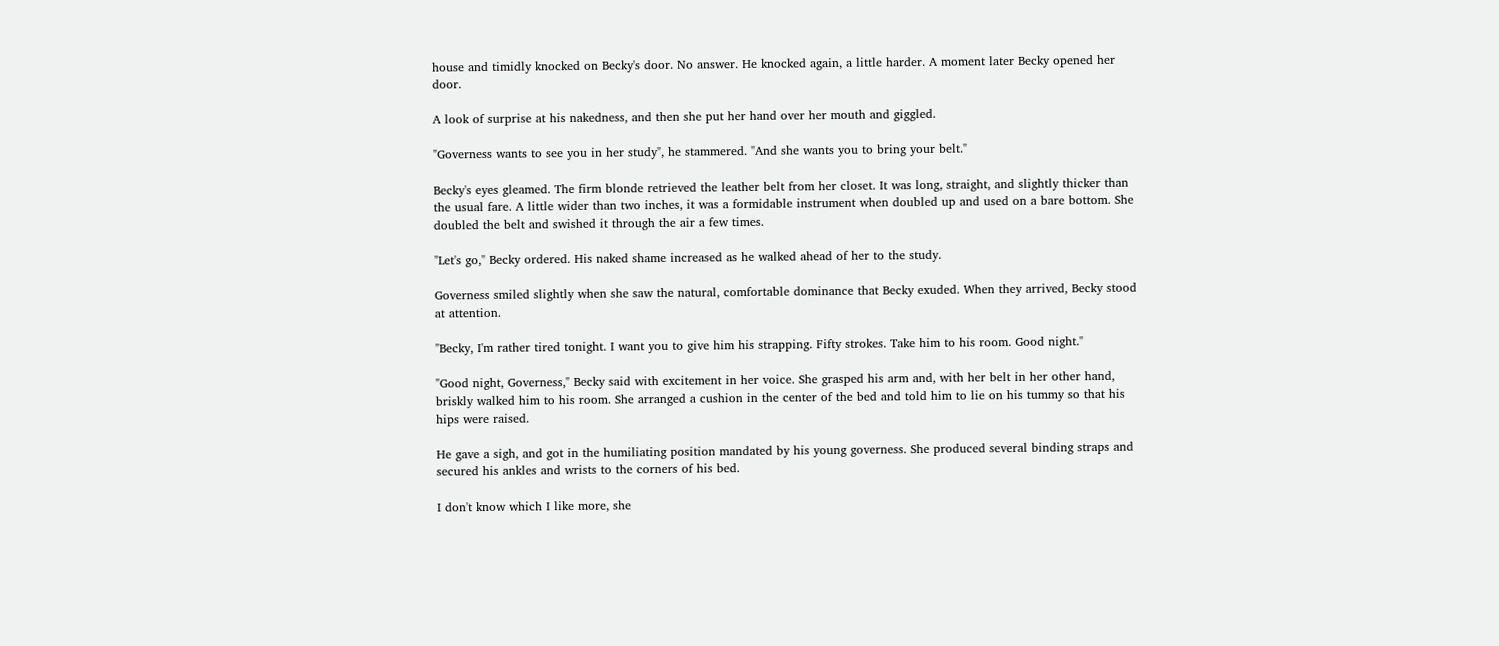house and timidly knocked on Becky's door. No answer. He knocked again, a little harder. A moment later Becky opened her door.

A look of surprise at his nakedness, and then she put her hand over her mouth and giggled.

"Governess wants to see you in her study", he stammered. "And she wants you to bring your belt."

Becky's eyes gleamed. The firm blonde retrieved the leather belt from her closet. It was long, straight, and slightly thicker than the usual fare. A little wider than two inches, it was a formidable instrument when doubled up and used on a bare bottom. She doubled the belt and swished it through the air a few times.

"Let's go," Becky ordered. His naked shame increased as he walked ahead of her to the study.

Governess smiled slightly when she saw the natural, comfortable dominance that Becky exuded. When they arrived, Becky stood at attention.

"Becky, I'm rather tired tonight. I want you to give him his strapping. Fifty strokes. Take him to his room. Good night."

"Good night, Governess," Becky said with excitement in her voice. She grasped his arm and, with her belt in her other hand, briskly walked him to his room. She arranged a cushion in the center of the bed and told him to lie on his tummy so that his hips were raised.

He gave a sigh, and got in the humiliating position mandated by his young governess. She produced several binding straps and secured his ankles and wrists to the corners of his bed.

I don't know which I like more, she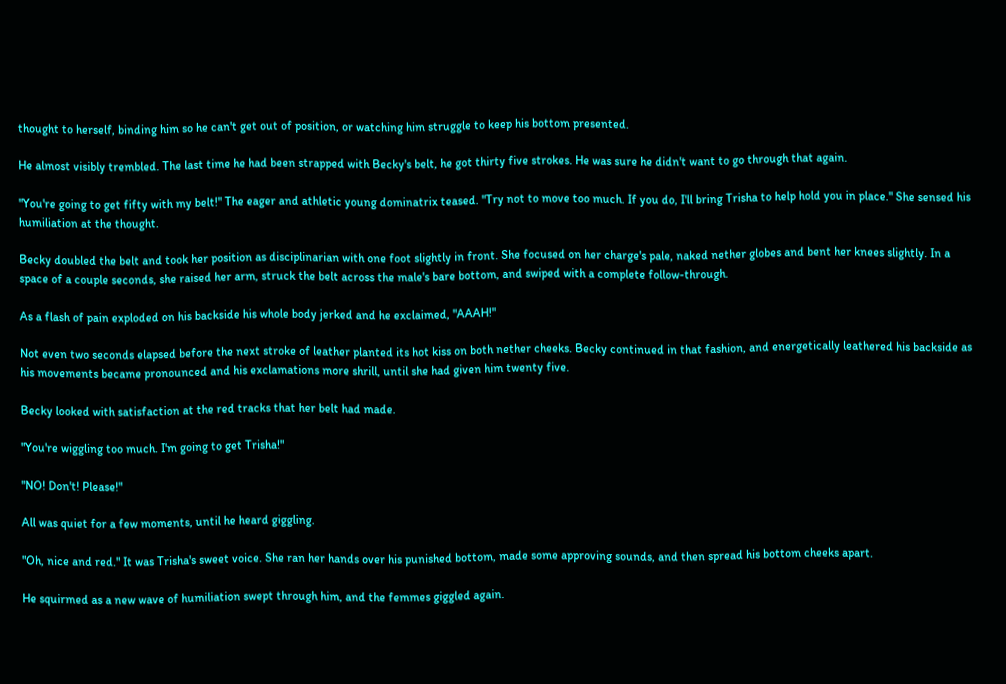thought to herself, binding him so he can't get out of position, or watching him struggle to keep his bottom presented.

He almost visibly trembled. The last time he had been strapped with Becky's belt, he got thirty five strokes. He was sure he didn't want to go through that again.

"You're going to get fifty with my belt!" The eager and athletic young dominatrix teased. "Try not to move too much. If you do, I'll bring Trisha to help hold you in place." She sensed his humiliation at the thought.

Becky doubled the belt and took her position as disciplinarian with one foot slightly in front. She focused on her charge's pale, naked nether globes and bent her knees slightly. In a space of a couple seconds, she raised her arm, struck the belt across the male's bare bottom, and swiped with a complete follow-through.

As a flash of pain exploded on his backside his whole body jerked and he exclaimed, "AAAH!"

Not even two seconds elapsed before the next stroke of leather planted its hot kiss on both nether cheeks. Becky continued in that fashion, and energetically leathered his backside as his movements became pronounced and his exclamations more shrill, until she had given him twenty five.

Becky looked with satisfaction at the red tracks that her belt had made.

"You're wiggling too much. I'm going to get Trisha!"

"NO! Don't! Please!"

All was quiet for a few moments, until he heard giggling.

"Oh, nice and red." It was Trisha's sweet voice. She ran her hands over his punished bottom, made some approving sounds, and then spread his bottom cheeks apart.

He squirmed as a new wave of humiliation swept through him, and the femmes giggled again.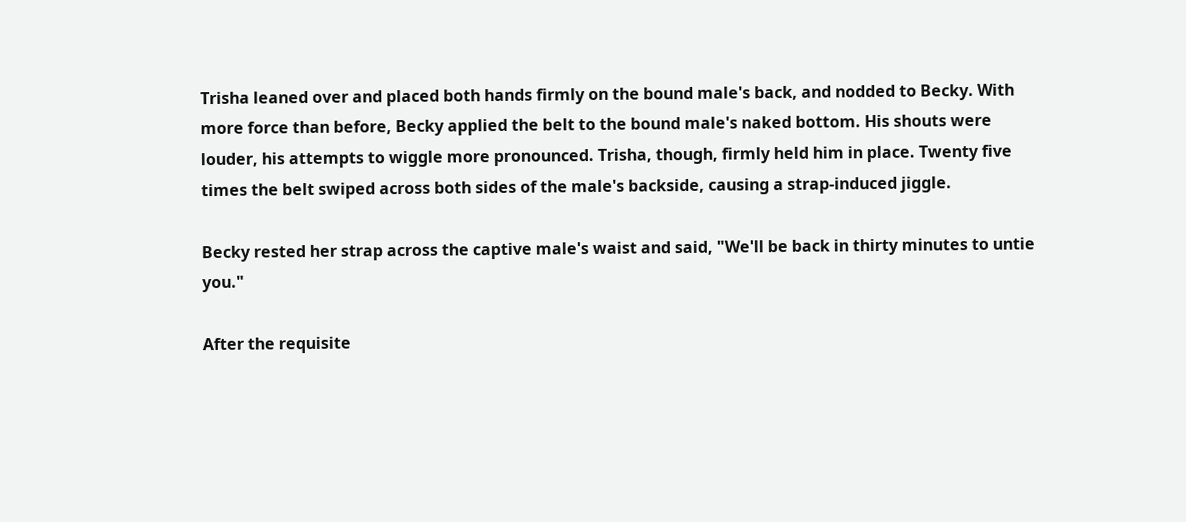Trisha leaned over and placed both hands firmly on the bound male's back, and nodded to Becky. With more force than before, Becky applied the belt to the bound male's naked bottom. His shouts were louder, his attempts to wiggle more pronounced. Trisha, though, firmly held him in place. Twenty five times the belt swiped across both sides of the male's backside, causing a strap-induced jiggle.

Becky rested her strap across the captive male's waist and said, "We'll be back in thirty minutes to untie you."

After the requisite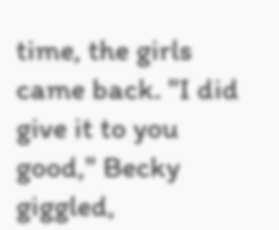time, the girls came back. "I did give it to you good," Becky giggled,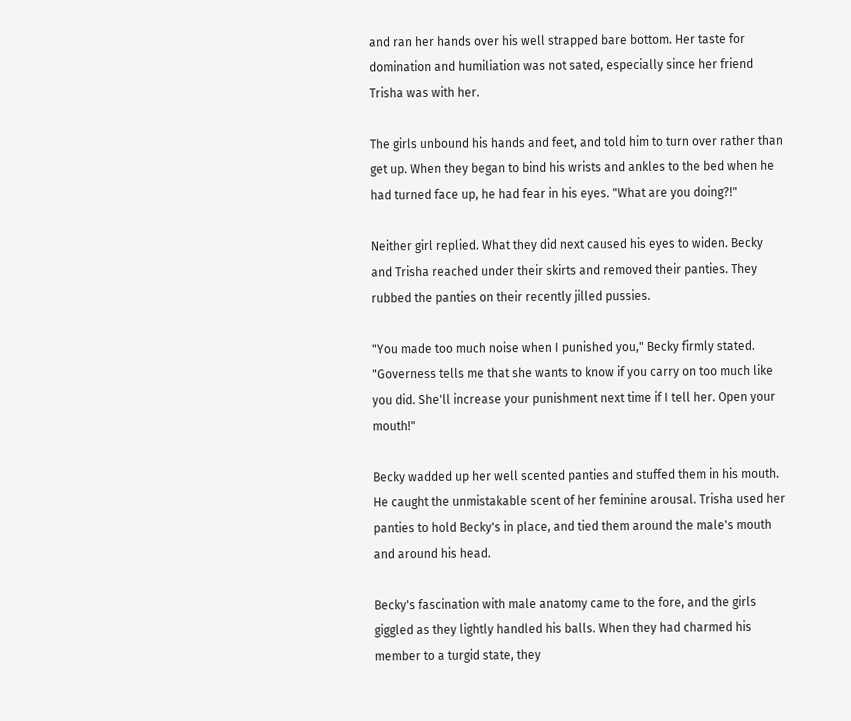and ran her hands over his well strapped bare bottom. Her taste for domination and humiliation was not sated, especially since her friend Trisha was with her.

The girls unbound his hands and feet, and told him to turn over rather than get up. When they began to bind his wrists and ankles to the bed when he had turned face up, he had fear in his eyes. "What are you doing?!"

Neither girl replied. What they did next caused his eyes to widen. Becky and Trisha reached under their skirts and removed their panties. They rubbed the panties on their recently jilled pussies.

"You made too much noise when I punished you," Becky firmly stated. "Governess tells me that she wants to know if you carry on too much like you did. She'll increase your punishment next time if I tell her. Open your mouth!"

Becky wadded up her well scented panties and stuffed them in his mouth. He caught the unmistakable scent of her feminine arousal. Trisha used her panties to hold Becky's in place, and tied them around the male's mouth and around his head.

Becky's fascination with male anatomy came to the fore, and the girls giggled as they lightly handled his balls. When they had charmed his member to a turgid state, they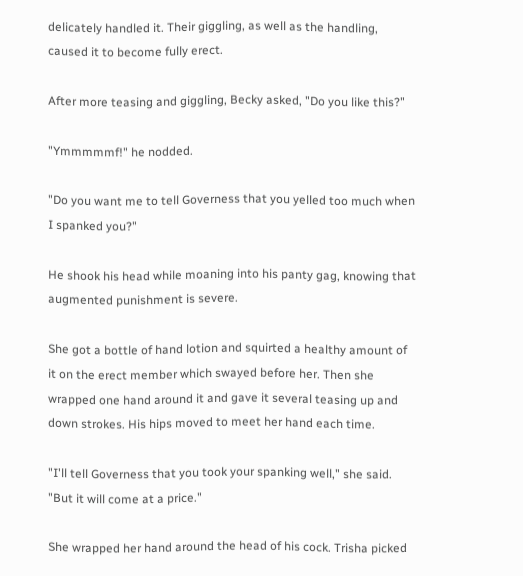delicately handled it. Their giggling, as well as the handling, caused it to become fully erect.

After more teasing and giggling, Becky asked, "Do you like this?"

"Ymmmmmf!" he nodded.

"Do you want me to tell Governess that you yelled too much when I spanked you?"

He shook his head while moaning into his panty gag, knowing that augmented punishment is severe.

She got a bottle of hand lotion and squirted a healthy amount of it on the erect member which swayed before her. Then she wrapped one hand around it and gave it several teasing up and down strokes. His hips moved to meet her hand each time.

"I'll tell Governess that you took your spanking well," she said. "But it will come at a price."

She wrapped her hand around the head of his cock. Trisha picked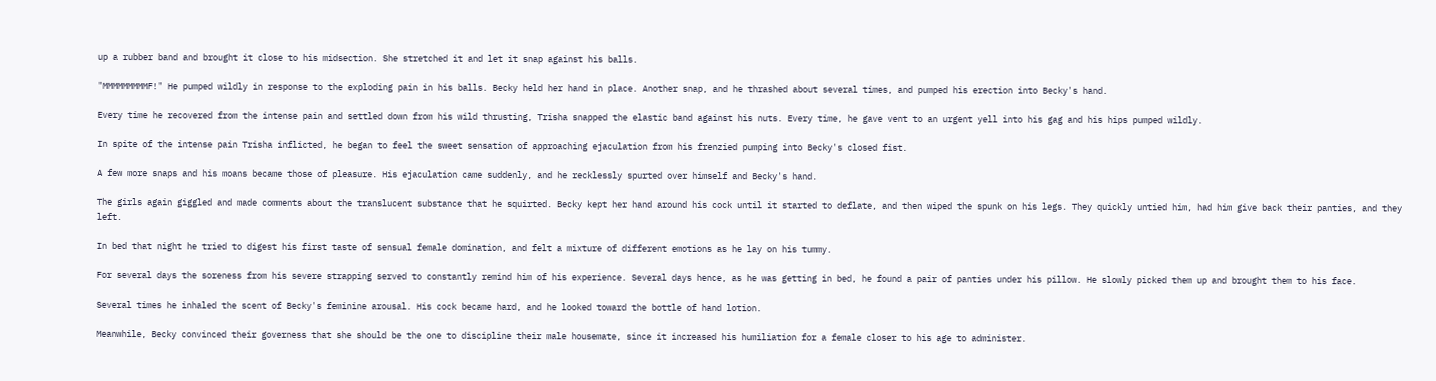up a rubber band and brought it close to his midsection. She stretched it and let it snap against his balls.

"MMMMMMMMMF!" He pumped wildly in response to the exploding pain in his balls. Becky held her hand in place. Another snap, and he thrashed about several times, and pumped his erection into Becky's hand.

Every time he recovered from the intense pain and settled down from his wild thrusting, Trisha snapped the elastic band against his nuts. Every time, he gave vent to an urgent yell into his gag and his hips pumped wildly.

In spite of the intense pain Trisha inflicted, he began to feel the sweet sensation of approaching ejaculation from his frenzied pumping into Becky's closed fist.

A few more snaps and his moans became those of pleasure. His ejaculation came suddenly, and he recklessly spurted over himself and Becky's hand.

The girls again giggled and made comments about the translucent substance that he squirted. Becky kept her hand around his cock until it started to deflate, and then wiped the spunk on his legs. They quickly untied him, had him give back their panties, and they left.

In bed that night he tried to digest his first taste of sensual female domination, and felt a mixture of different emotions as he lay on his tummy.

For several days the soreness from his severe strapping served to constantly remind him of his experience. Several days hence, as he was getting in bed, he found a pair of panties under his pillow. He slowly picked them up and brought them to his face.

Several times he inhaled the scent of Becky's feminine arousal. His cock became hard, and he looked toward the bottle of hand lotion.

Meanwhile, Becky convinced their governess that she should be the one to discipline their male housemate, since it increased his humiliation for a female closer to his age to administer.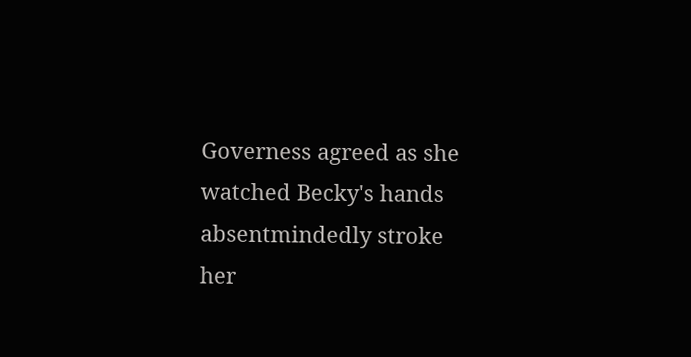Governess agreed as she watched Becky's hands absentmindedly stroke her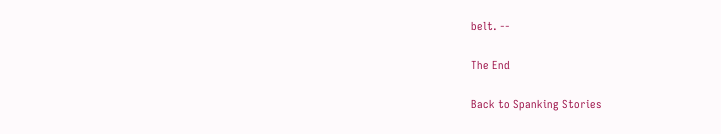belt. --

The End

Back to Spanking Stories